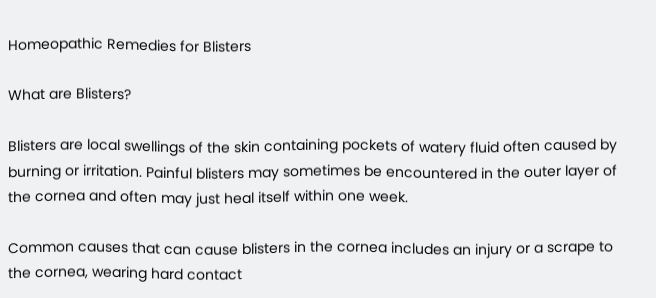Homeopathic Remedies for Blisters

What are Blisters?

Blisters are local swellings of the skin containing pockets of watery fluid often caused by burning or irritation. Painful blisters may sometimes be encountered in the outer layer of the cornea and often may just heal itself within one week.

Common causes that can cause blisters in the cornea includes an injury or a scrape to the cornea, wearing hard contact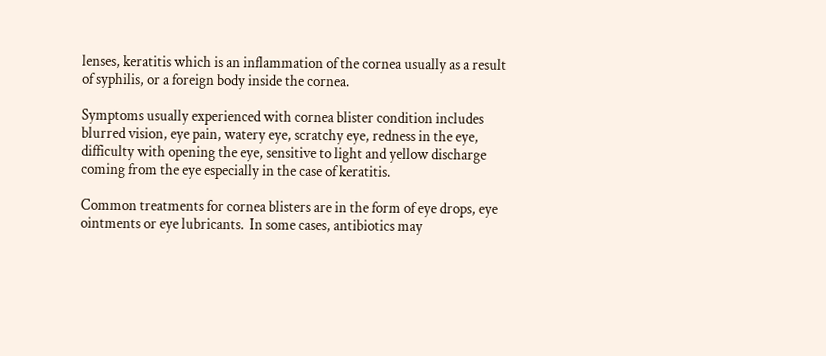lenses, keratitis which is an inflammation of the cornea usually as a result of syphilis, or a foreign body inside the cornea.

Symptoms usually experienced with cornea blister condition includes blurred vision, eye pain, watery eye, scratchy eye, redness in the eye, difficulty with opening the eye, sensitive to light and yellow discharge coming from the eye especially in the case of keratitis.

Common treatments for cornea blisters are in the form of eye drops, eye ointments or eye lubricants.  In some cases, antibiotics may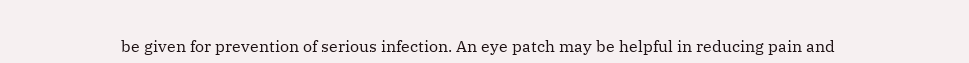be given for prevention of serious infection. An eye patch may be helpful in reducing pain and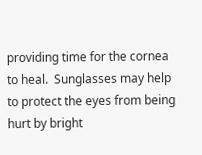providing time for the cornea to heal.  Sunglasses may help to protect the eyes from being hurt by bright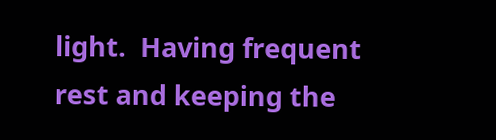light.  Having frequent rest and keeping the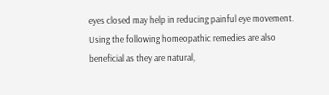eyes closed may help in reducing painful eye movement.  Using the following homeopathic remedies are also beneficial as they are natural,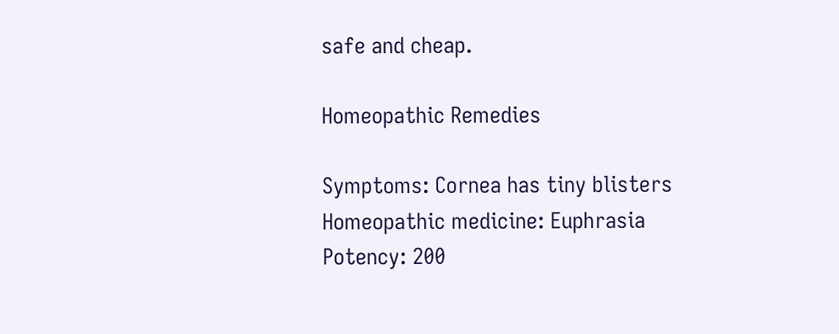safe and cheap.

Homeopathic Remedies

Symptoms: Cornea has tiny blisters
Homeopathic medicine: Euphrasia
Potency: 200